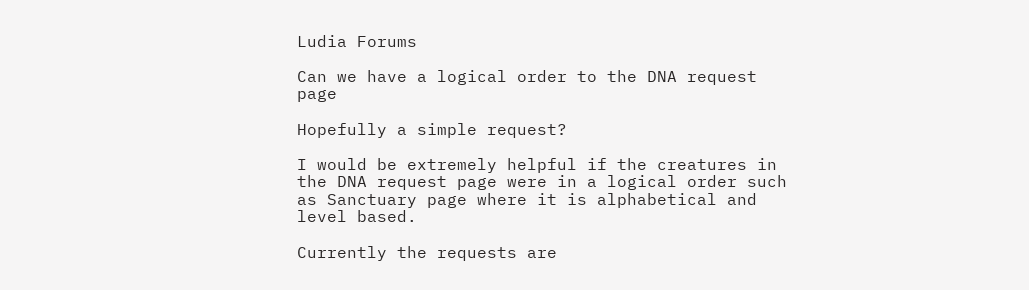Ludia Forums

Can we have a logical order to the DNA request page

Hopefully a simple request?

I would be extremely helpful if the creatures in the DNA request page were in a logical order such as Sanctuary page where it is alphabetical and level based.

Currently the requests are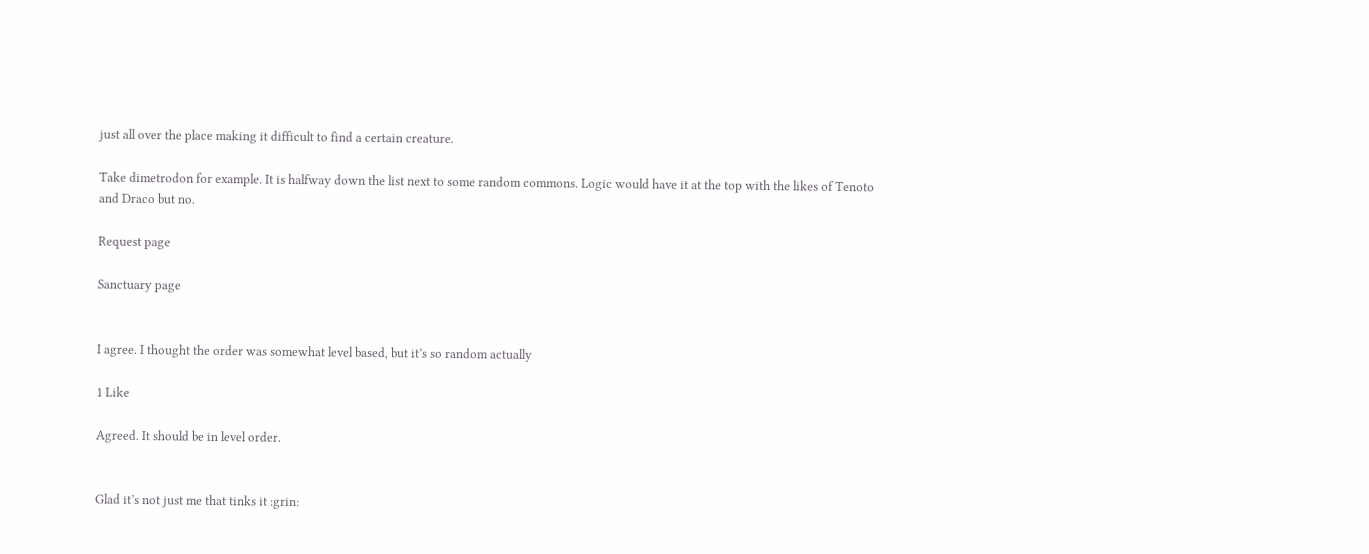just all over the place making it difficult to find a certain creature.

Take dimetrodon for example. It is halfway down the list next to some random commons. Logic would have it at the top with the likes of Tenoto and Draco but no.

Request page

Sanctuary page


I agree. I thought the order was somewhat level based, but it’s so random actually

1 Like

Agreed. It should be in level order.


Glad it’s not just me that tinks it :grin: